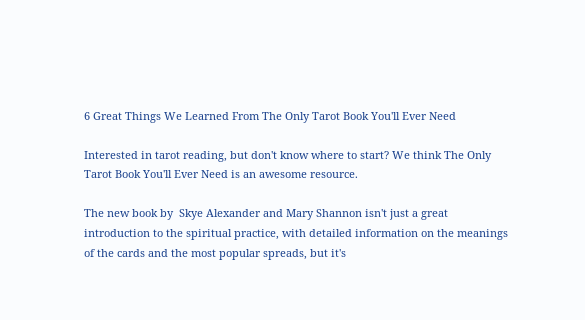6 Great Things We Learned From The Only Tarot Book You'll Ever Need

Interested in tarot reading, but don't know where to start? We think The Only Tarot Book You'll Ever Need is an awesome resource.

The new book by  Skye Alexander and Mary Shannon isn't just a great introduction to the spiritual practice, with detailed information on the meanings of the cards and the most popular spreads, but it's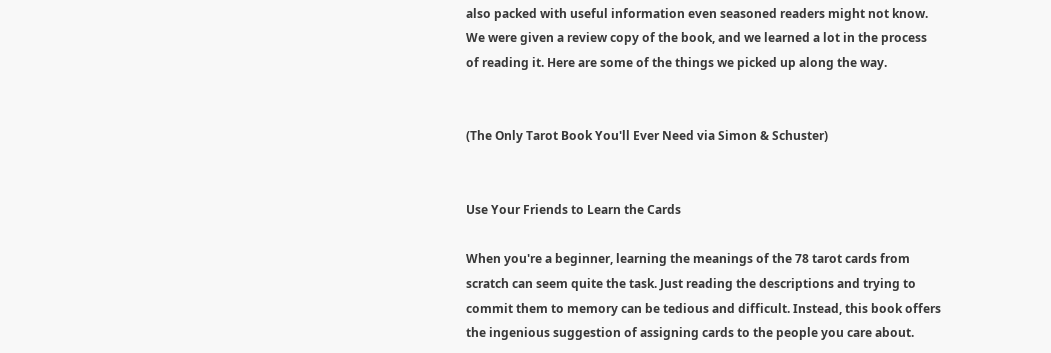also packed with useful information even seasoned readers might not know. We were given a review copy of the book, and we learned a lot in the process of reading it. Here are some of the things we picked up along the way.


(The Only Tarot Book You'll Ever Need via Simon & Schuster)


Use Your Friends to Learn the Cards

When you're a beginner, learning the meanings of the 78 tarot cards from scratch can seem quite the task. Just reading the descriptions and trying to commit them to memory can be tedious and difficult. Instead, this book offers the ingenious suggestion of assigning cards to the people you care about.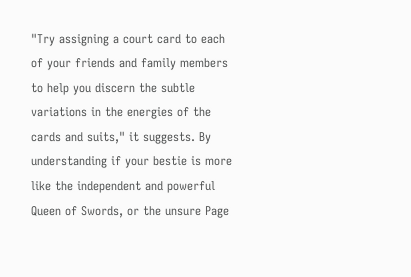"Try assigning a court card to each of your friends and family members to help you discern the subtle variations in the energies of the cards and suits," it suggests. By understanding if your bestie is more like the independent and powerful Queen of Swords, or the unsure Page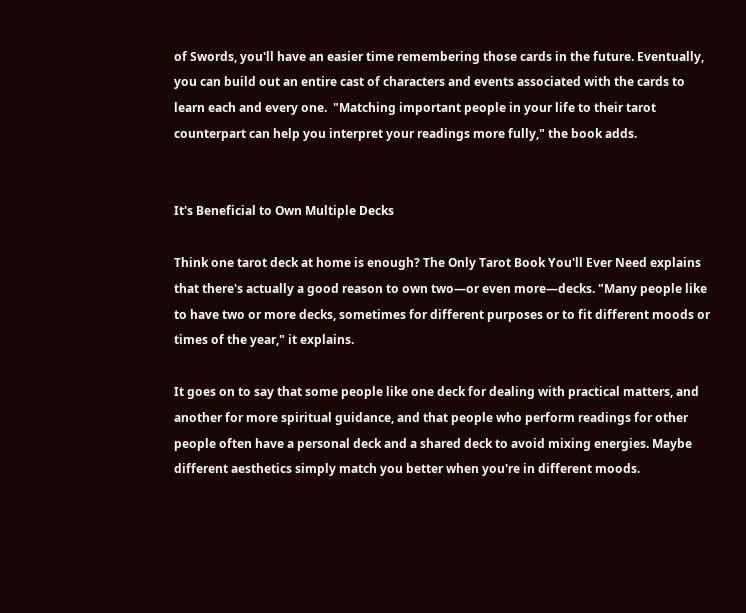of Swords, you'll have an easier time remembering those cards in the future. Eventually, you can build out an entire cast of characters and events associated with the cards to learn each and every one.  "Matching important people in your life to their tarot counterpart can help you interpret your readings more fully," the book adds.


It's Beneficial to Own Multiple Decks

Think one tarot deck at home is enough? The Only Tarot Book You'll Ever Need explains that there's actually a good reason to own two—or even more—decks. "Many people like to have two or more decks, sometimes for different purposes or to fit different moods or times of the year," it explains.

It goes on to say that some people like one deck for dealing with practical matters, and another for more spiritual guidance, and that people who perform readings for other people often have a personal deck and a shared deck to avoid mixing energies. Maybe different aesthetics simply match you better when you're in different moods.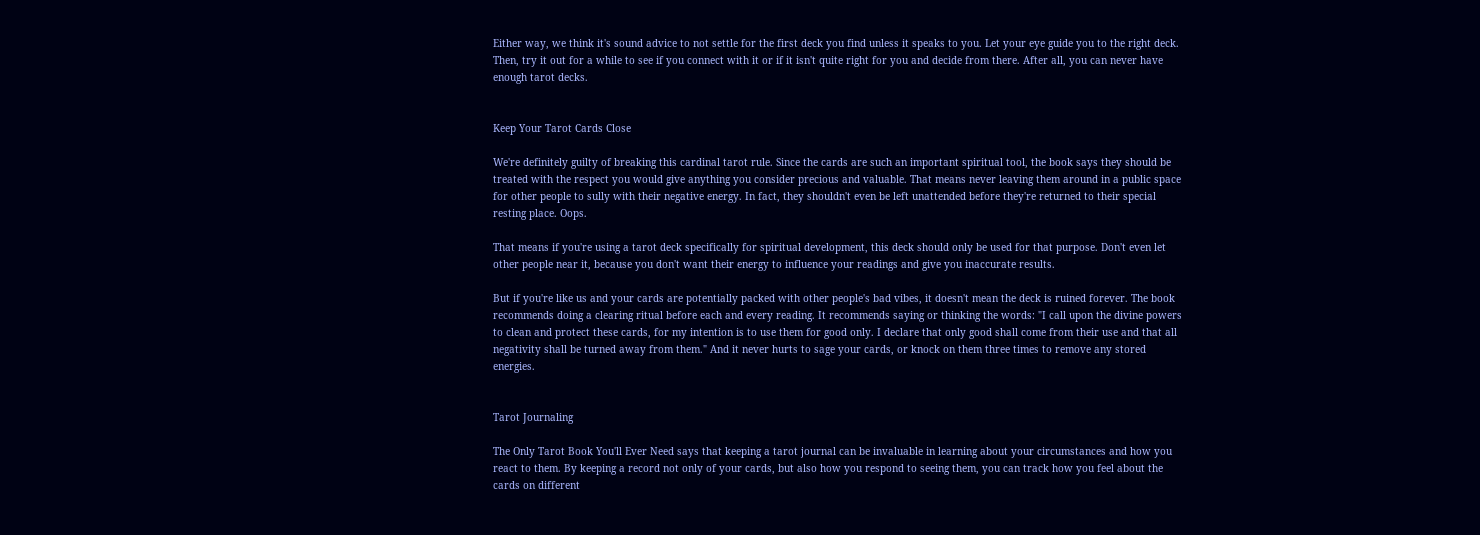Either way, we think it's sound advice to not settle for the first deck you find unless it speaks to you. Let your eye guide you to the right deck. Then, try it out for a while to see if you connect with it or if it isn't quite right for you and decide from there. After all, you can never have enough tarot decks.


Keep Your Tarot Cards Close

We're definitely guilty of breaking this cardinal tarot rule. Since the cards are such an important spiritual tool, the book says they should be treated with the respect you would give anything you consider precious and valuable. That means never leaving them around in a public space for other people to sully with their negative energy. In fact, they shouldn't even be left unattended before they're returned to their special resting place. Oops.

That means if you're using a tarot deck specifically for spiritual development, this deck should only be used for that purpose. Don't even let other people near it, because you don't want their energy to influence your readings and give you inaccurate results.

But if you're like us and your cards are potentially packed with other people's bad vibes, it doesn't mean the deck is ruined forever. The book recommends doing a clearing ritual before each and every reading. It recommends saying or thinking the words: "I call upon the divine powers to clean and protect these cards, for my intention is to use them for good only. I declare that only good shall come from their use and that all negativity shall be turned away from them." And it never hurts to sage your cards, or knock on them three times to remove any stored energies.


Tarot Journaling

The Only Tarot Book You'll Ever Need says that keeping a tarot journal can be invaluable in learning about your circumstances and how you react to them. By keeping a record not only of your cards, but also how you respond to seeing them, you can track how you feel about the cards on different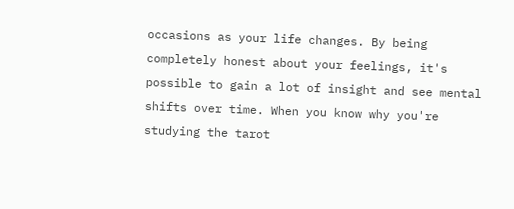occasions as your life changes. By being completely honest about your feelings, it's possible to gain a lot of insight and see mental shifts over time. When you know why you're studying the tarot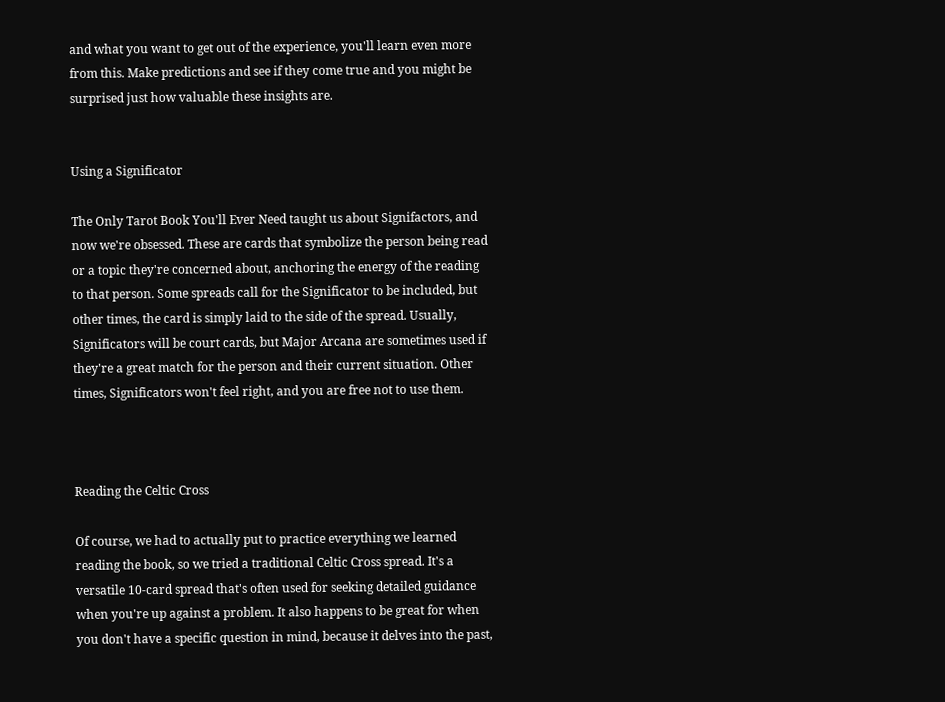and what you want to get out of the experience, you'll learn even more from this. Make predictions and see if they come true and you might be surprised just how valuable these insights are.


Using a Significator

The Only Tarot Book You'll Ever Need taught us about Signifactors, and now we're obsessed. These are cards that symbolize the person being read or a topic they're concerned about, anchoring the energy of the reading to that person. Some spreads call for the Significator to be included, but other times, the card is simply laid to the side of the spread. Usually, Significators will be court cards, but Major Arcana are sometimes used if they're a great match for the person and their current situation. Other times, Significators won't feel right, and you are free not to use them.



Reading the Celtic Cross

Of course, we had to actually put to practice everything we learned reading the book, so we tried a traditional Celtic Cross spread. It's a versatile 10-card spread that's often used for seeking detailed guidance when you're up against a problem. It also happens to be great for when you don't have a specific question in mind, because it delves into the past,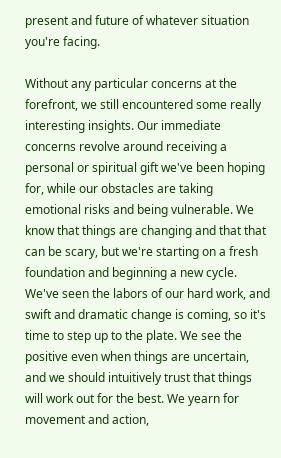present and future of whatever situation you're facing.

Without any particular concerns at the forefront, we still encountered some really interesting insights. Our immediate concerns revolve around receiving a personal or spiritual gift we've been hoping for, while our obstacles are taking emotional risks and being vulnerable. We know that things are changing and that that can be scary, but we're starting on a fresh foundation and beginning a new cycle. We've seen the labors of our hard work, and swift and dramatic change is coming, so it's time to step up to the plate. We see the positive even when things are uncertain, and we should intuitively trust that things will work out for the best. We yearn for movement and action,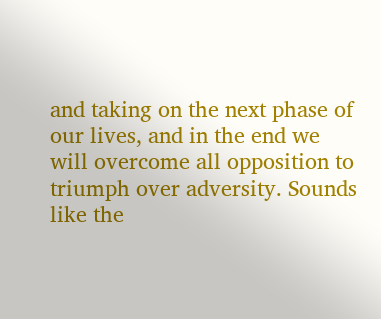and taking on the next phase of our lives, and in the end we will overcome all opposition to triumph over adversity. Sounds like the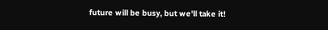future will be busy, but we'll take it!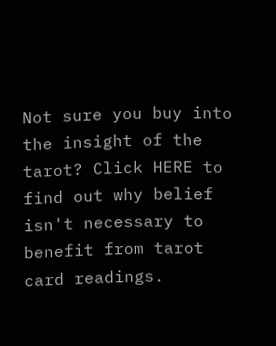Not sure you buy into the insight of the tarot? Click HERE to find out why belief isn't necessary to benefit from tarot card readings.